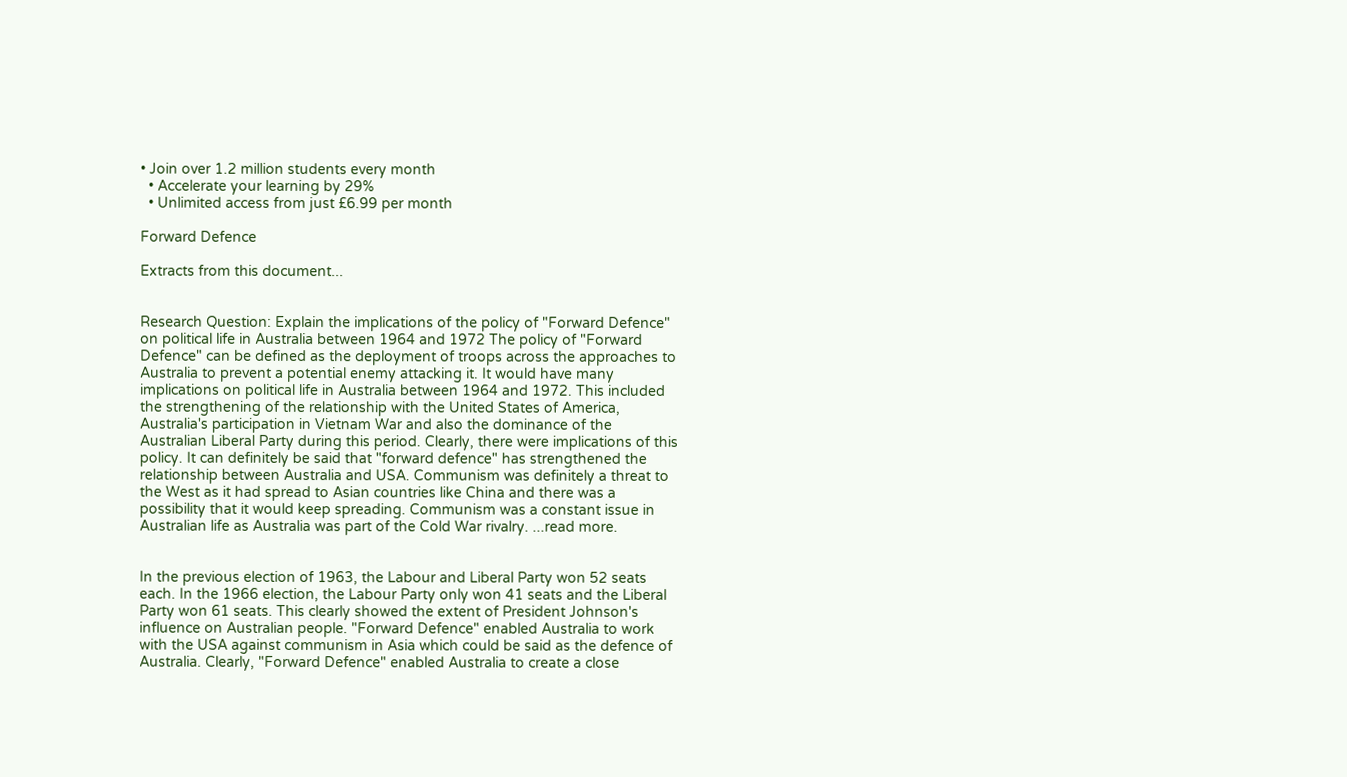• Join over 1.2 million students every month
  • Accelerate your learning by 29%
  • Unlimited access from just £6.99 per month

Forward Defence

Extracts from this document...


Research Question: Explain the implications of the policy of "Forward Defence" on political life in Australia between 1964 and 1972 The policy of "Forward Defence" can be defined as the deployment of troops across the approaches to Australia to prevent a potential enemy attacking it. It would have many implications on political life in Australia between 1964 and 1972. This included the strengthening of the relationship with the United States of America, Australia's participation in Vietnam War and also the dominance of the Australian Liberal Party during this period. Clearly, there were implications of this policy. It can definitely be said that "forward defence" has strengthened the relationship between Australia and USA. Communism was definitely a threat to the West as it had spread to Asian countries like China and there was a possibility that it would keep spreading. Communism was a constant issue in Australian life as Australia was part of the Cold War rivalry. ...read more.


In the previous election of 1963, the Labour and Liberal Party won 52 seats each. In the 1966 election, the Labour Party only won 41 seats and the Liberal Party won 61 seats. This clearly showed the extent of President Johnson's influence on Australian people. "Forward Defence" enabled Australia to work with the USA against communism in Asia which could be said as the defence of Australia. Clearly, "Forward Defence" enabled Australia to create a close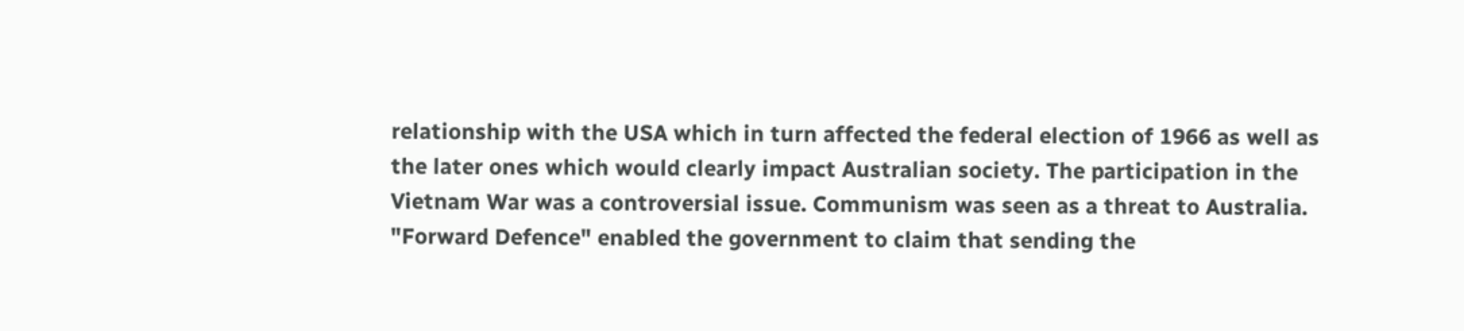relationship with the USA which in turn affected the federal election of 1966 as well as the later ones which would clearly impact Australian society. The participation in the Vietnam War was a controversial issue. Communism was seen as a threat to Australia. "Forward Defence" enabled the government to claim that sending the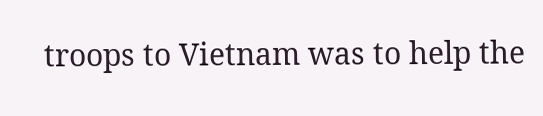troops to Vietnam was to help the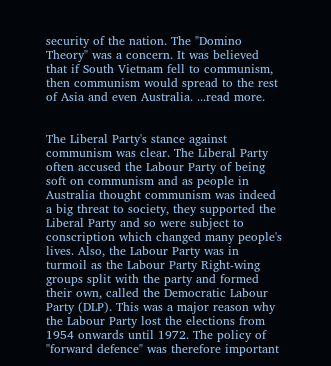security of the nation. The "Domino Theory" was a concern. It was believed that if South Vietnam fell to communism, then communism would spread to the rest of Asia and even Australia. ...read more.


The Liberal Party's stance against communism was clear. The Liberal Party often accused the Labour Party of being soft on communism and as people in Australia thought communism was indeed a big threat to society, they supported the Liberal Party and so were subject to conscription which changed many people's lives. Also, the Labour Party was in turmoil as the Labour Party Right-wing groups split with the party and formed their own, called the Democratic Labour Party (DLP). This was a major reason why the Labour Party lost the elections from 1954 onwards until 1972. The policy of "forward defence" was therefore important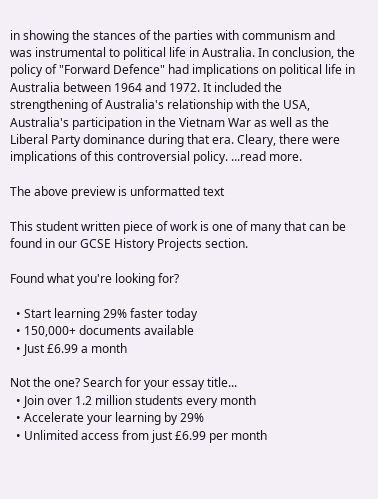in showing the stances of the parties with communism and was instrumental to political life in Australia. In conclusion, the policy of "Forward Defence" had implications on political life in Australia between 1964 and 1972. It included the strengthening of Australia's relationship with the USA, Australia's participation in the Vietnam War as well as the Liberal Party dominance during that era. Cleary, there were implications of this controversial policy. ...read more.

The above preview is unformatted text

This student written piece of work is one of many that can be found in our GCSE History Projects section.

Found what you're looking for?

  • Start learning 29% faster today
  • 150,000+ documents available
  • Just £6.99 a month

Not the one? Search for your essay title...
  • Join over 1.2 million students every month
  • Accelerate your learning by 29%
  • Unlimited access from just £6.99 per month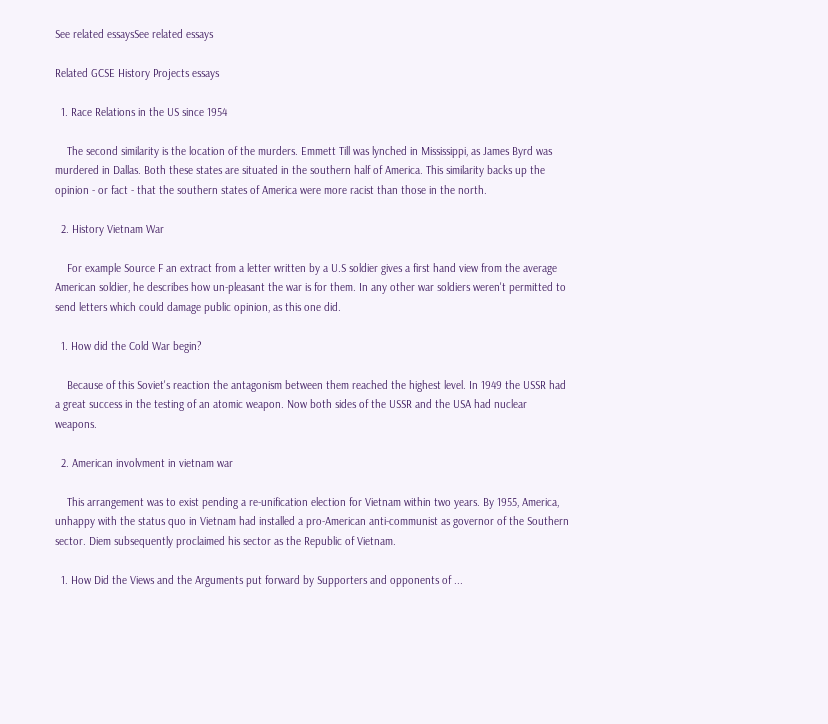See related essaysSee related essays

Related GCSE History Projects essays

  1. Race Relations in the US since 1954

    The second similarity is the location of the murders. Emmett Till was lynched in Mississippi, as James Byrd was murdered in Dallas. Both these states are situated in the southern half of America. This similarity backs up the opinion - or fact - that the southern states of America were more racist than those in the north.

  2. History Vietnam War

    For example Source F an extract from a letter written by a U.S soldier gives a first hand view from the average American soldier, he describes how un-pleasant the war is for them. In any other war soldiers weren't permitted to send letters which could damage public opinion, as this one did.

  1. How did the Cold War begin?

    Because of this Soviet's reaction the antagonism between them reached the highest level. In 1949 the USSR had a great success in the testing of an atomic weapon. Now both sides of the USSR and the USA had nuclear weapons.

  2. American involvment in vietnam war

    This arrangement was to exist pending a re-unification election for Vietnam within two years. By 1955, America, unhappy with the status quo in Vietnam had installed a pro-American anti-communist as governor of the Southern sector. Diem subsequently proclaimed his sector as the Republic of Vietnam.

  1. How Did the Views and the Arguments put forward by Supporters and opponents of ...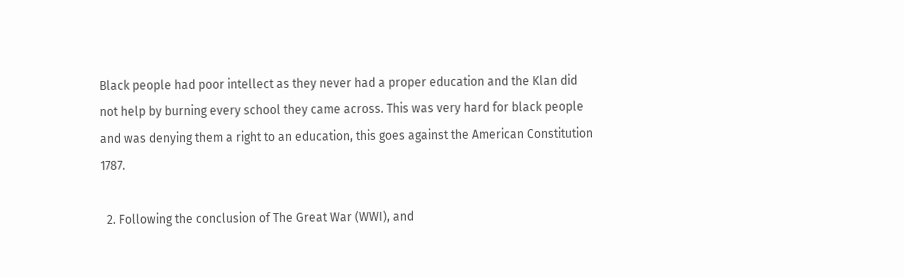Black people had poor intellect as they never had a proper education and the Klan did not help by burning every school they came across. This was very hard for black people and was denying them a right to an education, this goes against the American Constitution 1787.

  2. Following the conclusion of The Great War (WWI), and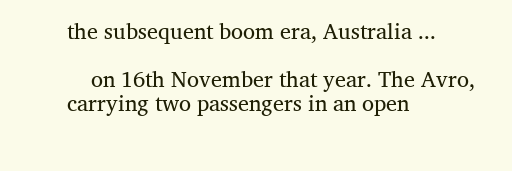the subsequent boom era, Australia ...

    on 16th November that year. The Avro, carrying two passengers in an open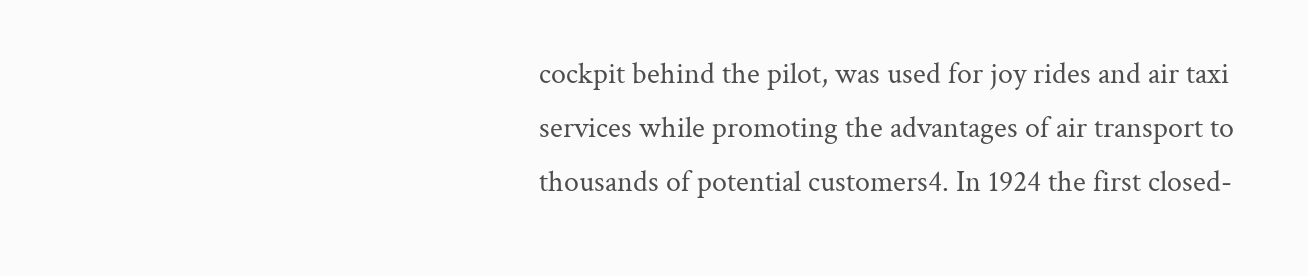cockpit behind the pilot, was used for joy rides and air taxi services while promoting the advantages of air transport to thousands of potential customers4. In 1924 the first closed-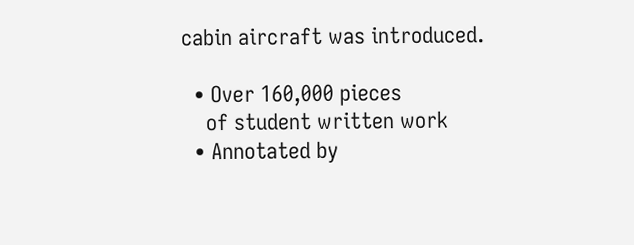cabin aircraft was introduced.

  • Over 160,000 pieces
    of student written work
  • Annotated by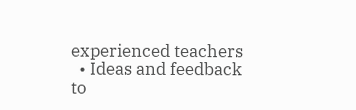experienced teachers
  • Ideas and feedback to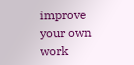improve your own work